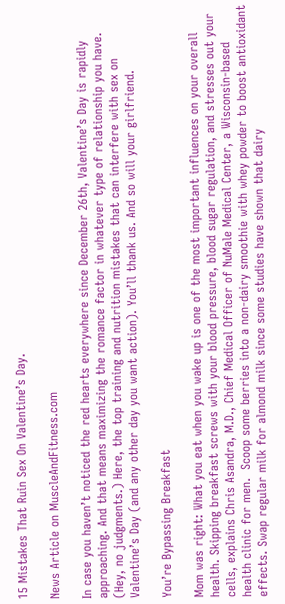15 Mistakes That Ruin Sex On Valentine’s Day.

News Article on MuscleAndFitness.com

In case you haven’t noticed the red hearts everywhere since December 26th, Valentine’s Day is rapidly approaching. And that means maximizing the romance factor in whatever type of relationship you have. (Hey, no judgments.) Here, the top training and nutrition mistakes that can interfere with sex on Valentine’s Day (and any other day you want action). You’ll thank us. And so will your girlfriend.

You’re Bypassing Breakfast

Mom was right: What you eat when you wake up is one of the most important influences on your overall health. Skipping breakfast screws with your blood pressure, blood sugar regulation, and stresses out your cells, explains Chris Asandra, M.D., Chief Medical Officer of NuMale Medical Center, a Wisconsin-based health clinic for men.  Scoop some berries into a non-dairy smoothie with whey powder to boost antioxidant effects. Swap regular milk for almond milk since some studies have shown that dairy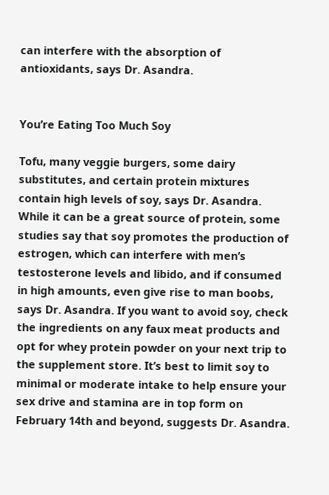can interfere with the absorption of antioxidants, says Dr. Asandra.


You’re Eating Too Much Soy

Tofu, many veggie burgers, some dairy substitutes, and certain protein mixtures contain high levels of soy, says Dr. Asandra. While it can be a great source of protein, some studies say that soy promotes the production of estrogen, which can interfere with men’s testosterone levels and libido, and if consumed in high amounts, even give rise to man boobs, says Dr. Asandra. If you want to avoid soy, check the ingredients on any faux meat products and opt for whey protein powder on your next trip to the supplement store. It’s best to limit soy to minimal or moderate intake to help ensure your sex drive and stamina are in top form on February 14th and beyond, suggests Dr. Asandra.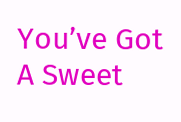You’ve Got A Sweet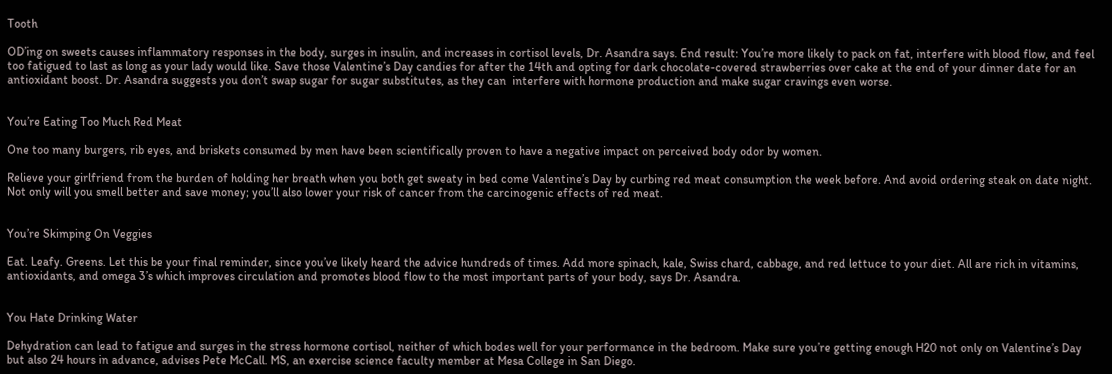Tooth

OD’ing on sweets causes inflammatory responses in the body, surges in insulin, and increases in cortisol levels, Dr. Asandra says. End result: You’re more likely to pack on fat, interfere with blood flow, and feel too fatigued to last as long as your lady would like. Save those Valentine’s Day candies for after the 14th and opting for dark chocolate-covered strawberries over cake at the end of your dinner date for an antioxidant boost. Dr. Asandra suggests you don’t swap sugar for sugar substitutes, as they can  interfere with hormone production and make sugar cravings even worse.


You’re Eating Too Much Red Meat

One too many burgers, rib eyes, and briskets consumed by men have been scientifically proven to have a negative impact on perceived body odor by women.

Relieve your girlfriend from the burden of holding her breath when you both get sweaty in bed come Valentine’s Day by curbing red meat consumption the week before. And avoid ordering steak on date night.  Not only will you smell better and save money; you’ll also lower your risk of cancer from the carcinogenic effects of red meat.


You’re Skimping On Veggies

Eat. Leafy. Greens. Let this be your final reminder, since you’ve likely heard the advice hundreds of times. Add more spinach, kale, Swiss chard, cabbage, and red lettuce to your diet. All are rich in vitamins, antioxidants, and omega 3’s which improves circulation and promotes blood flow to the most important parts of your body, says Dr. Asandra.


You Hate Drinking Water

Dehydration can lead to fatigue and surges in the stress hormone cortisol, neither of which bodes well for your performance in the bedroom. Make sure you’re getting enough H20 not only on Valentine’s Day but also 24 hours in advance, advises Pete McCall. MS, an exercise science faculty member at Mesa College in San Diego.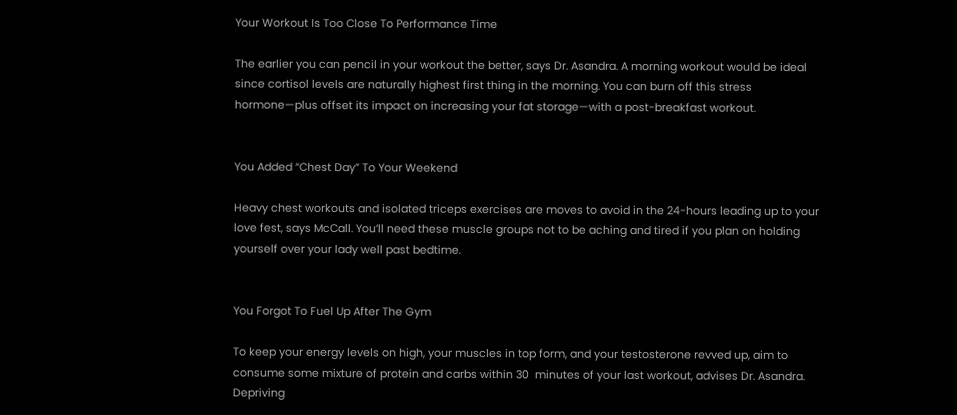Your Workout Is Too Close To Performance Time

The earlier you can pencil in your workout the better, says Dr. Asandra. A morning workout would be ideal since cortisol levels are naturally highest first thing in the morning. You can burn off this stress hormone—plus offset its impact on increasing your fat storage—with a post-breakfast workout.


You Added “Chest Day” To Your Weekend

Heavy chest workouts and isolated triceps exercises are moves to avoid in the 24-hours leading up to your love fest, says McCall. You’ll need these muscle groups not to be aching and tired if you plan on holding yourself over your lady well past bedtime.


You Forgot To Fuel Up After The Gym

To keep your energy levels on high, your muscles in top form, and your testosterone revved up, aim to consume some mixture of protein and carbs within 30  minutes of your last workout, advises Dr. Asandra. Depriving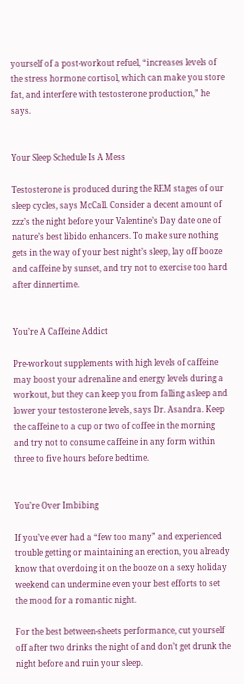yourself of a post-workout refuel, “increases levels of the stress hormone cortisol, which can make you store fat, and interfere with testosterone production,” he says.


Your Sleep Schedule Is A Mess

Testosterone is produced during the REM stages of our sleep cycles, says McCall. Consider a decent amount of zzz’s the night before your Valentine’s Day date one of nature’s best libido enhancers. To make sure nothing gets in the way of your best night’s sleep, lay off booze and caffeine by sunset, and try not to exercise too hard after dinnertime.


You’re A Caffeine Addict

Pre-workout supplements with high levels of caffeine may boost your adrenaline and energy levels during a workout, but they can keep you from falling asleep and lower your testosterone levels, says Dr. Asandra. Keep the caffeine to a cup or two of coffee in the morning and try not to consume caffeine in any form within three to five hours before bedtime.


You’re Over Imbibing

If you’ve ever had a “few too many” and experienced trouble getting or maintaining an erection, you already know that overdoing it on the booze on a sexy holiday weekend can undermine even your best efforts to set the mood for a romantic night.

For the best between-sheets performance, cut yourself off after two drinks the night of and don’t get drunk the night before and ruin your sleep.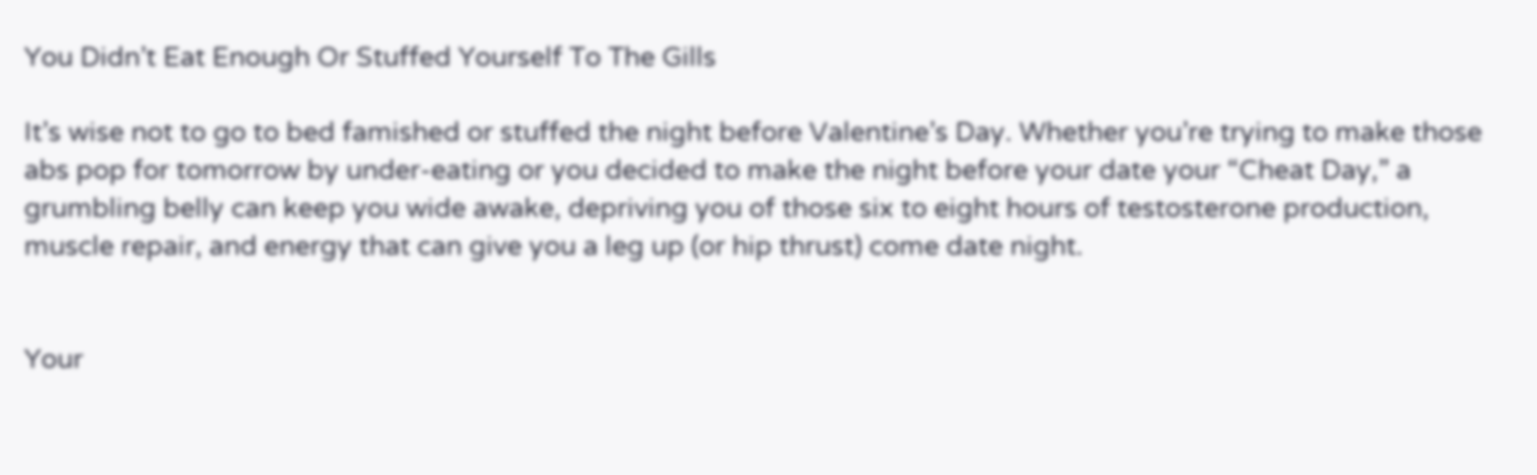You Didn’t Eat Enough Or Stuffed Yourself To The Gills

It’s wise not to go to bed famished or stuffed the night before Valentine’s Day. Whether you’re trying to make those abs pop for tomorrow by under-eating or you decided to make the night before your date your “Cheat Day,” a grumbling belly can keep you wide awake, depriving you of those six to eight hours of testosterone production, muscle repair, and energy that can give you a leg up (or hip thrust) come date night.


Your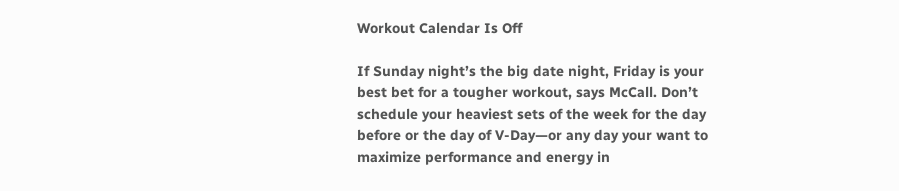Workout Calendar Is Off

If Sunday night’s the big date night, Friday is your best bet for a tougher workout, says McCall. Don’t schedule your heaviest sets of the week for the day before or the day of V-Day—or any day your want to maximize performance and energy in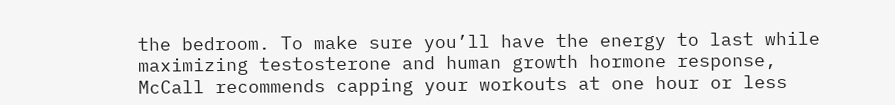the bedroom. To make sure you’ll have the energy to last while maximizing testosterone and human growth hormone response, McCall recommends capping your workouts at one hour or less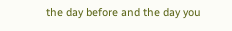the day before and the day you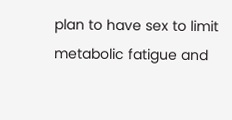plan to have sex to limit metabolic fatigue and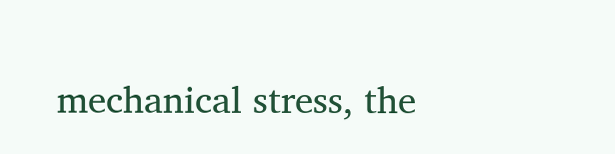mechanical stress, the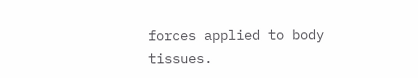forces applied to body tissues.